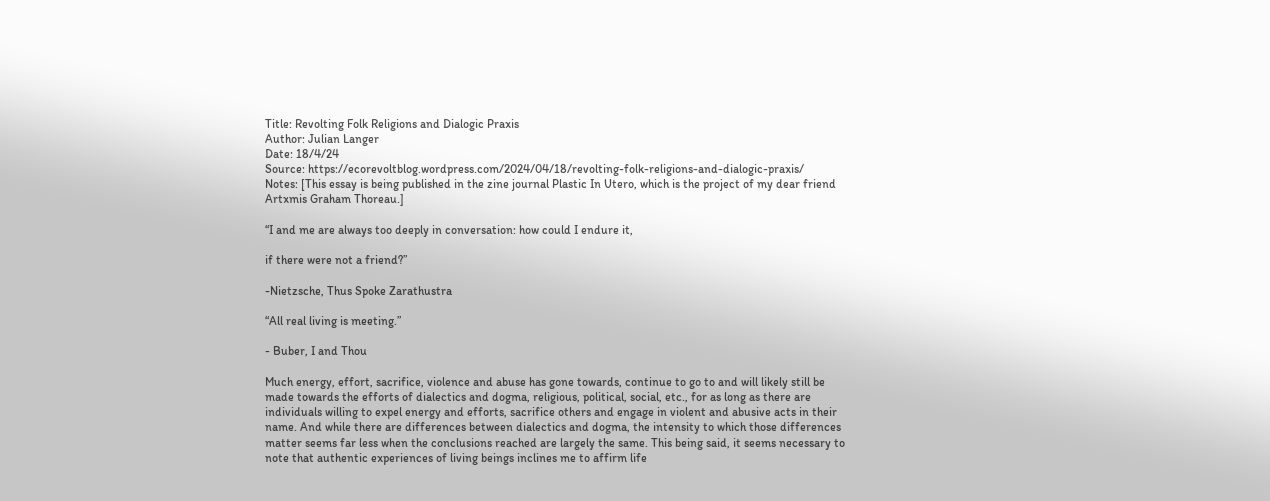Title: Revolting Folk Religions and Dialogic Praxis
Author: Julian Langer
Date: 18/4/24
Source: https://ecorevoltblog.wordpress.com/2024/04/18/revolting-folk-religions-and-dialogic-praxis/
Notes: [This essay is being published in the zine journal Plastic In Utero, which is the project of my dear friend Artxmis Graham Thoreau.]

“I and me are always too deeply in conversation: how could I endure it,

if there were not a friend?”

-Nietzsche, Thus Spoke Zarathustra

“All real living is meeting.”

- Buber, I and Thou

Much energy, effort, sacrifice, violence and abuse has gone towards, continue to go to and will likely still be made towards the efforts of dialectics and dogma, religious, political, social, etc., for as long as there are individuals willing to expel energy and efforts, sacrifice others and engage in violent and abusive acts in their name. And while there are differences between dialectics and dogma, the intensity to which those differences matter seems far less when the conclusions reached are largely the same. This being said, it seems necessary to note that authentic experiences of living beings inclines me to affirm life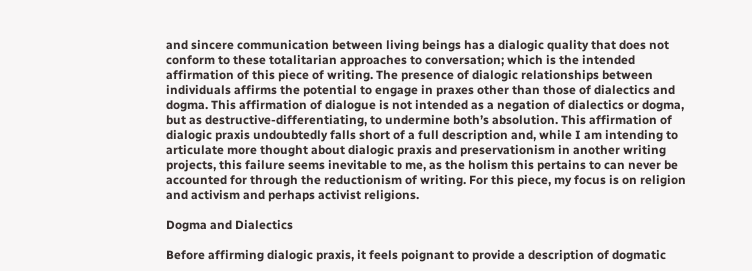and sincere communication between living beings has a dialogic quality that does not conform to these totalitarian approaches to conversation; which is the intended affirmation of this piece of writing. The presence of dialogic relationships between individuals affirms the potential to engage in praxes other than those of dialectics and dogma. This affirmation of dialogue is not intended as a negation of dialectics or dogma, but as destructive-differentiating, to undermine both’s absolution. This affirmation of dialogic praxis undoubtedly falls short of a full description and, while I am intending to articulate more thought about dialogic praxis and preservationism in another writing projects, this failure seems inevitable to me, as the holism this pertains to can never be accounted for through the reductionism of writing. For this piece, my focus is on religion and activism and perhaps activist religions.

Dogma and Dialectics

Before affirming dialogic praxis, it feels poignant to provide a description of dogmatic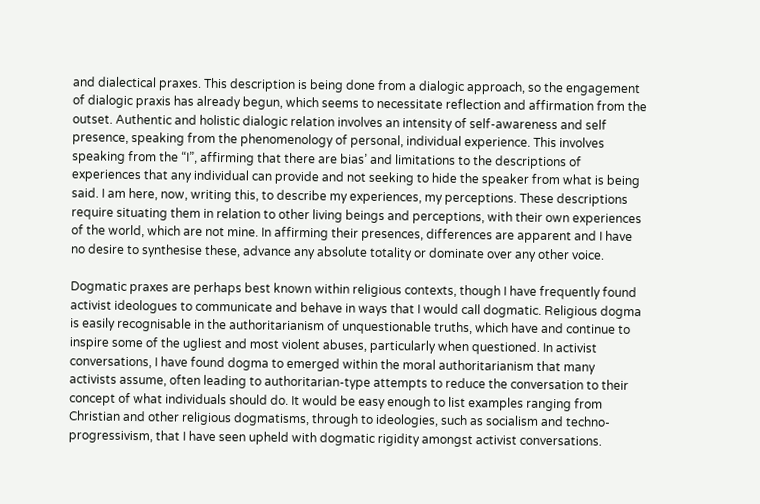and dialectical praxes. This description is being done from a dialogic approach, so the engagement of dialogic praxis has already begun, which seems to necessitate reflection and affirmation from the outset. Authentic and holistic dialogic relation involves an intensity of self-awareness and self presence, speaking from the phenomenology of personal, individual experience. This involves speaking from the “I”, affirming that there are bias’ and limitations to the descriptions of experiences that any individual can provide and not seeking to hide the speaker from what is being said. I am here, now, writing this, to describe my experiences, my perceptions. These descriptions require situating them in relation to other living beings and perceptions, with their own experiences of the world, which are not mine. In affirming their presences, differences are apparent and I have no desire to synthesise these, advance any absolute totality or dominate over any other voice.

Dogmatic praxes are perhaps best known within religious contexts, though I have frequently found activist ideologues to communicate and behave in ways that I would call dogmatic. Religious dogma is easily recognisable in the authoritarianism of unquestionable truths, which have and continue to inspire some of the ugliest and most violent abuses, particularly when questioned. In activist conversations, I have found dogma to emerged within the moral authoritarianism that many activists assume, often leading to authoritarian-type attempts to reduce the conversation to their concept of what individuals should do. It would be easy enough to list examples ranging from Christian and other religious dogmatisms, through to ideologies, such as socialism and techno-progressivism, that I have seen upheld with dogmatic rigidity amongst activist conversations.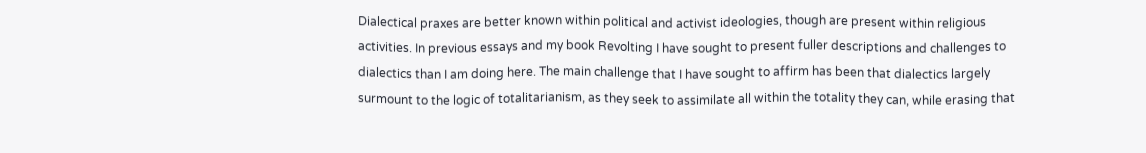Dialectical praxes are better known within political and activist ideologies, though are present within religious activities. In previous essays and my book Revolting I have sought to present fuller descriptions and challenges to dialectics than I am doing here. The main challenge that I have sought to affirm has been that dialectics largely surmount to the logic of totalitarianism, as they seek to assimilate all within the totality they can, while erasing that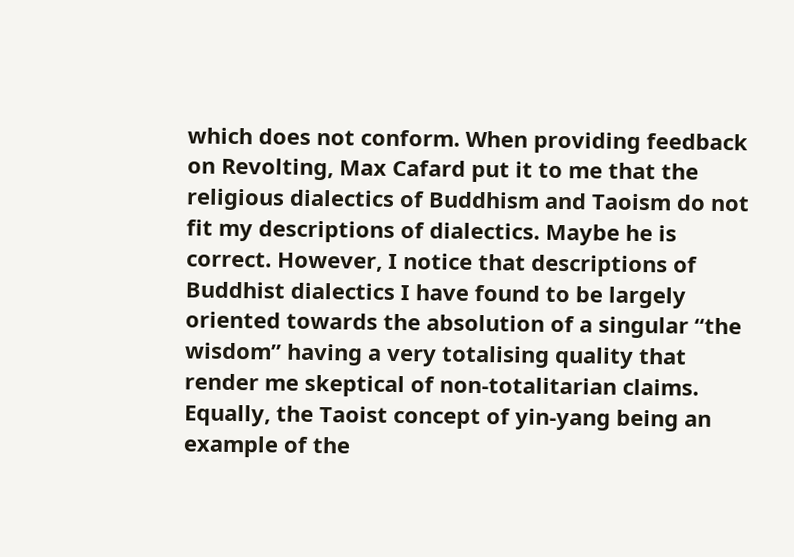which does not conform. When providing feedback on Revolting, Max Cafard put it to me that the religious dialectics of Buddhism and Taoism do not fit my descriptions of dialectics. Maybe he is correct. However, I notice that descriptions of Buddhist dialectics I have found to be largely oriented towards the absolution of a singular “the wisdom” having a very totalising quality that render me skeptical of non-totalitarian claims. Equally, the Taoist concept of yin-yang being an example of the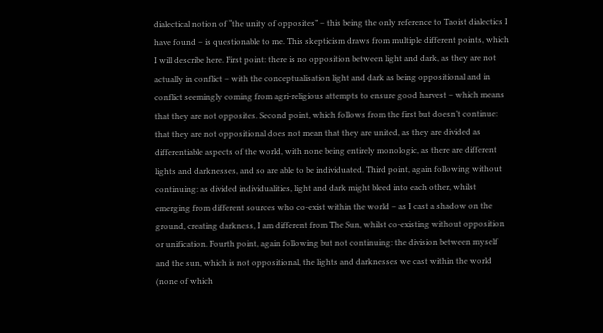dialectical notion of “the unity of opposites” – this being the only reference to Taoist dialectics I have found – is questionable to me. This skepticism draws from multiple different points, which I will describe here. First point: there is no opposition between light and dark, as they are not actually in conflict – with the conceptualisation light and dark as being oppositional and in conflict seemingly coming from agri-religious attempts to ensure good harvest – which means that they are not opposites. Second point, which follows from the first but doesn’t continue: that they are not oppositional does not mean that they are united, as they are divided as differentiable aspects of the world, with none being entirely monologic, as there are different lights and darknesses, and so are able to be individuated. Third point, again following without continuing: as divided individualities, light and dark might bleed into each other, whilst emerging from different sources who co-exist within the world – as I cast a shadow on the ground, creating darkness, I am different from The Sun, whilst co-existing without opposition or unification. Fourth point, again following but not continuing: the division between myself and the sun, which is not oppositional, the lights and darknesses we cast within the world (none of which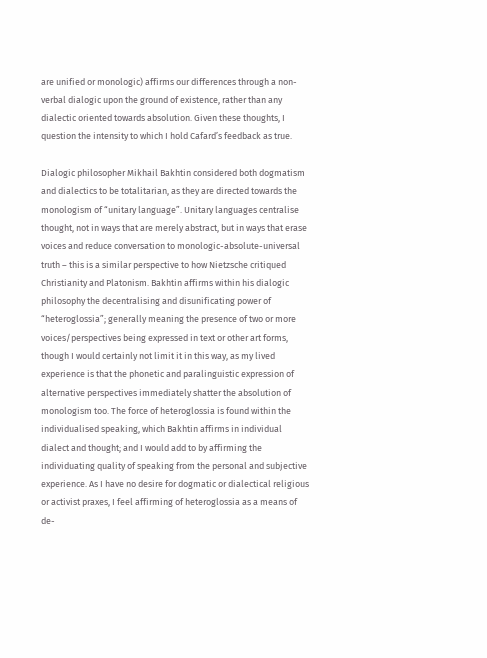are unified or monologic) affirms our differences through a non-verbal dialogic upon the ground of existence, rather than any dialectic oriented towards absolution. Given these thoughts, I question the intensity to which I hold Cafard’s feedback as true.

Dialogic philosopher Mikhail Bakhtin considered both dogmatism and dialectics to be totalitarian, as they are directed towards the monologism of “unitary language”. Unitary languages centralise thought, not in ways that are merely abstract, but in ways that erase voices and reduce conversation to monologic-absolute-universal truth – this is a similar perspective to how Nietzsche critiqued Christianity and Platonism. Bakhtin affirms within his dialogic philosophy the decentralising and disunificating power of “heteroglossia”; generally meaning the presence of two or more voices/perspectives being expressed in text or other art forms, though I would certainly not limit it in this way, as my lived experience is that the phonetic and paralinguistic expression of alternative perspectives immediately shatter the absolution of monologism too. The force of heteroglossia is found within the individualised speaking, which Bakhtin affirms in individual dialect and thought; and I would add to by affirming the individuating quality of speaking from the personal and subjective experience. As I have no desire for dogmatic or dialectical religious or activist praxes, I feel affirming of heteroglossia as a means of de-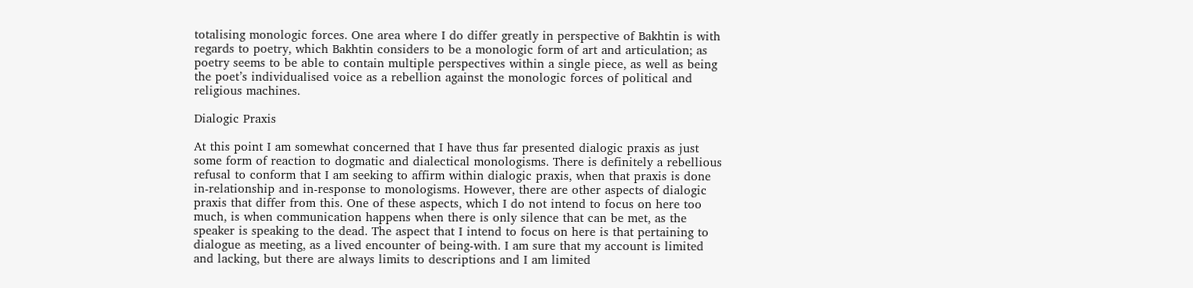totalising monologic forces. One area where I do differ greatly in perspective of Bakhtin is with regards to poetry, which Bakhtin considers to be a monologic form of art and articulation; as poetry seems to be able to contain multiple perspectives within a single piece, as well as being the poet’s individualised voice as a rebellion against the monologic forces of political and religious machines.

Dialogic Praxis

At this point I am somewhat concerned that I have thus far presented dialogic praxis as just some form of reaction to dogmatic and dialectical monologisms. There is definitely a rebellious refusal to conform that I am seeking to affirm within dialogic praxis, when that praxis is done in-relationship and in-response to monologisms. However, there are other aspects of dialogic praxis that differ from this. One of these aspects, which I do not intend to focus on here too much, is when communication happens when there is only silence that can be met, as the speaker is speaking to the dead. The aspect that I intend to focus on here is that pertaining to dialogue as meeting, as a lived encounter of being-with. I am sure that my account is limited and lacking, but there are always limits to descriptions and I am limited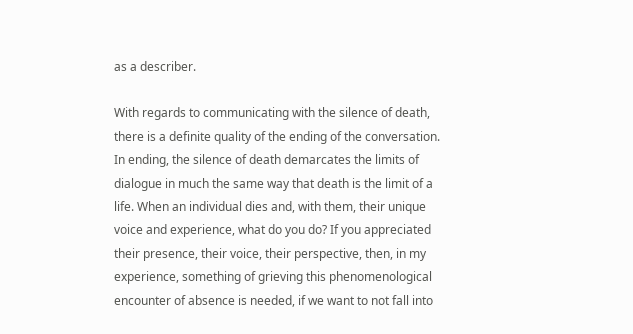as a describer.

With regards to communicating with the silence of death, there is a definite quality of the ending of the conversation. In ending, the silence of death demarcates the limits of dialogue in much the same way that death is the limit of a life. When an individual dies and, with them, their unique voice and experience, what do you do? If you appreciated their presence, their voice, their perspective, then, in my experience, something of grieving this phenomenological encounter of absence is needed, if we want to not fall into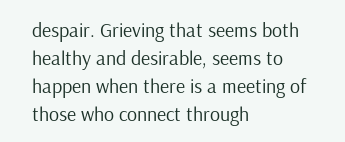despair. Grieving that seems both healthy and desirable, seems to happen when there is a meeting of those who connect through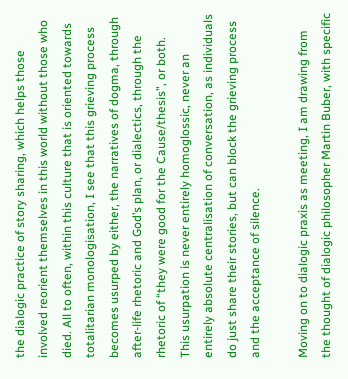the dialogic practice of story sharing, which helps those involved reorient themselves in this world without those who died. All to often, within this culture that is oriented towards totalitarian monologisation, I see that this grieving process becomes usurped by either, the narratives of dogma, through after-life rhetoric and God’s plan, or dialectics, through the rhetoric of “they were good for the Cause/thesis”, or both. This usurpation is never entirely homoglossic, never an entirely absolute centralisation of conversation, as individuals do just share their stories, but can block the grieving process and the acceptance of silence.

Moving on to dialogic praxis as meeting, I am drawing from the thought of dialogic philosopher Martin Buber, with specific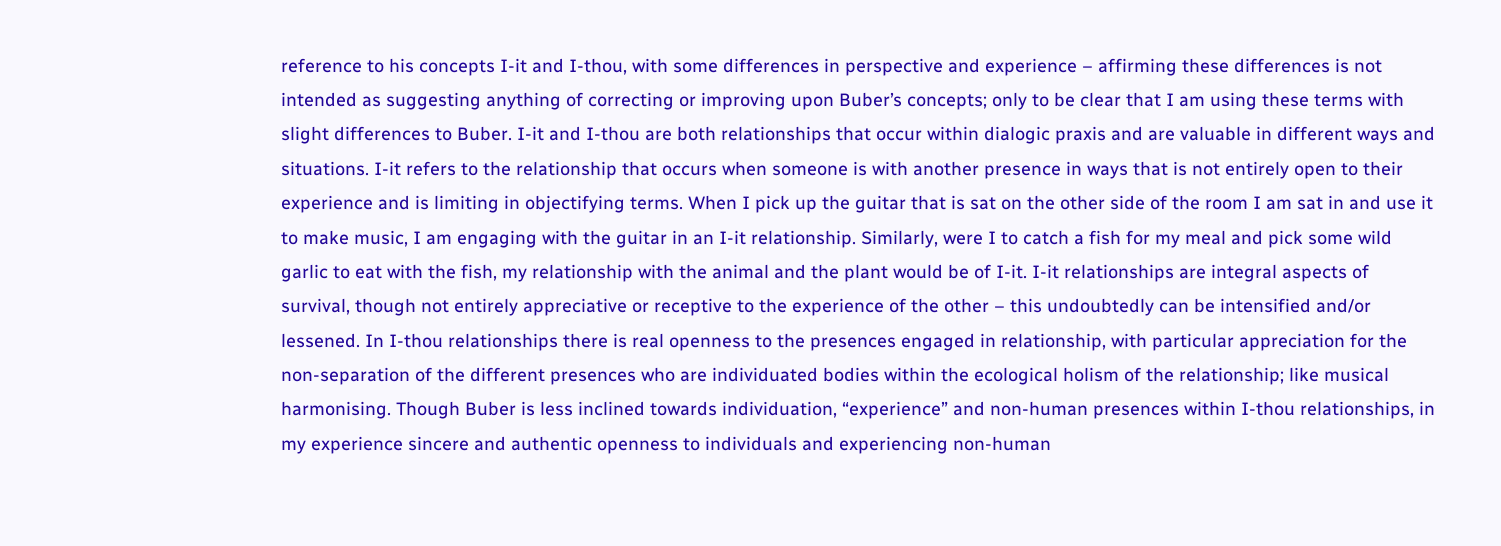reference to his concepts I-it and I-thou, with some differences in perspective and experience – affirming these differences is not intended as suggesting anything of correcting or improving upon Buber’s concepts; only to be clear that I am using these terms with slight differences to Buber. I-it and I-thou are both relationships that occur within dialogic praxis and are valuable in different ways and situations. I-it refers to the relationship that occurs when someone is with another presence in ways that is not entirely open to their experience and is limiting in objectifying terms. When I pick up the guitar that is sat on the other side of the room I am sat in and use it to make music, I am engaging with the guitar in an I-it relationship. Similarly, were I to catch a fish for my meal and pick some wild garlic to eat with the fish, my relationship with the animal and the plant would be of I-it. I-it relationships are integral aspects of survival, though not entirely appreciative or receptive to the experience of the other – this undoubtedly can be intensified and/or lessened. In I-thou relationships there is real openness to the presences engaged in relationship, with particular appreciation for the non-separation of the different presences who are individuated bodies within the ecological holism of the relationship; like musical harmonising. Though Buber is less inclined towards individuation, “experience” and non-human presences within I-thou relationships, in my experience sincere and authentic openness to individuals and experiencing non-human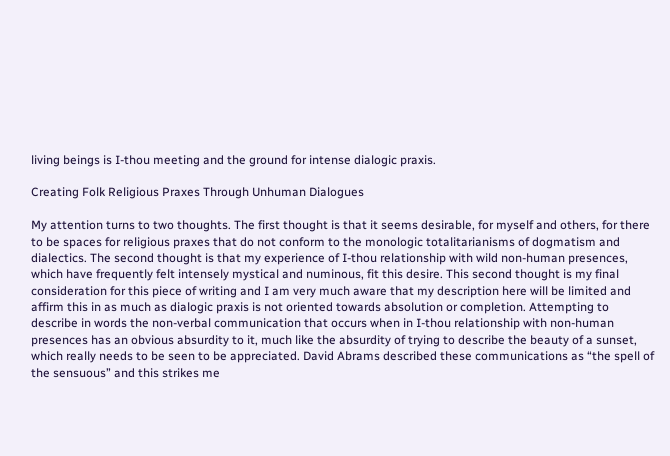living beings is I-thou meeting and the ground for intense dialogic praxis.

Creating Folk Religious Praxes Through Unhuman Dialogues

My attention turns to two thoughts. The first thought is that it seems desirable, for myself and others, for there to be spaces for religious praxes that do not conform to the monologic totalitarianisms of dogmatism and dialectics. The second thought is that my experience of I-thou relationship with wild non-human presences, which have frequently felt intensely mystical and numinous, fit this desire. This second thought is my final consideration for this piece of writing and I am very much aware that my description here will be limited and affirm this in as much as dialogic praxis is not oriented towards absolution or completion. Attempting to describe in words the non-verbal communication that occurs when in I-thou relationship with non-human presences has an obvious absurdity to it, much like the absurdity of trying to describe the beauty of a sunset, which really needs to be seen to be appreciated. David Abrams described these communications as “the spell of the sensuous” and this strikes me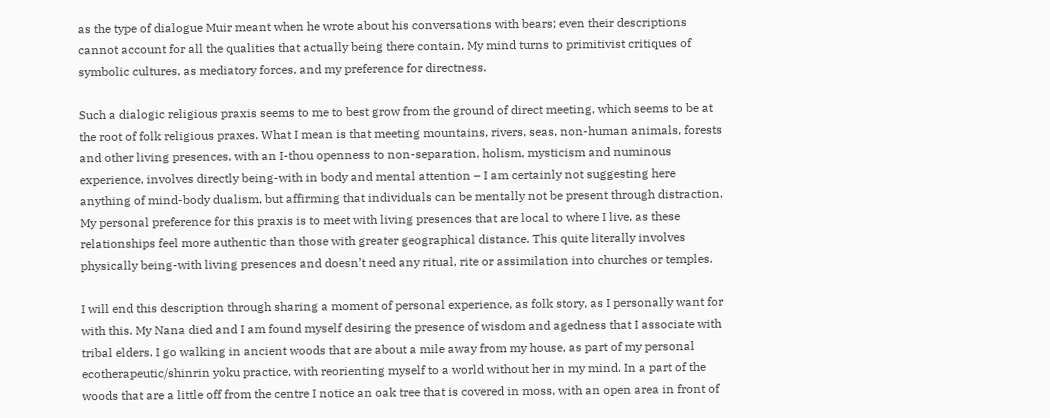as the type of dialogue Muir meant when he wrote about his conversations with bears; even their descriptions cannot account for all the qualities that actually being there contain. My mind turns to primitivist critiques of symbolic cultures, as mediatory forces, and my preference for directness.

Such a dialogic religious praxis seems to me to best grow from the ground of direct meeting, which seems to be at the root of folk religious praxes. What I mean is that meeting mountains, rivers, seas, non-human animals, forests and other living presences, with an I-thou openness to non-separation, holism, mysticism and numinous experience, involves directly being-with in body and mental attention – I am certainly not suggesting here anything of mind-body dualism, but affirming that individuals can be mentally not be present through distraction. My personal preference for this praxis is to meet with living presences that are local to where I live, as these relationships feel more authentic than those with greater geographical distance. This quite literally involves physically being-with living presences and doesn’t need any ritual, rite or assimilation into churches or temples.

I will end this description through sharing a moment of personal experience, as folk story, as I personally want for with this. My Nana died and I am found myself desiring the presence of wisdom and agedness that I associate with tribal elders. I go walking in ancient woods that are about a mile away from my house, as part of my personal ecotherapeutic/shinrin yoku practice, with reorienting myself to a world without her in my mind. In a part of the woods that are a little off from the centre I notice an oak tree that is covered in moss, with an open area in front of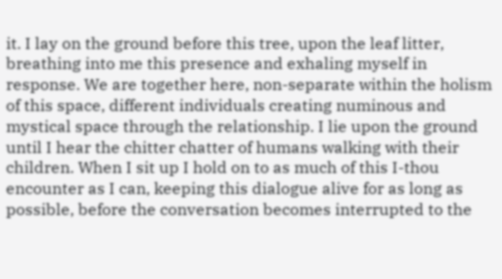it. I lay on the ground before this tree, upon the leaf litter, breathing into me this presence and exhaling myself in response. We are together here, non-separate within the holism of this space, different individuals creating numinous and mystical space through the relationship. I lie upon the ground until I hear the chitter chatter of humans walking with their children. When I sit up I hold on to as much of this I-thou encounter as I can, keeping this dialogue alive for as long as possible, before the conversation becomes interrupted to the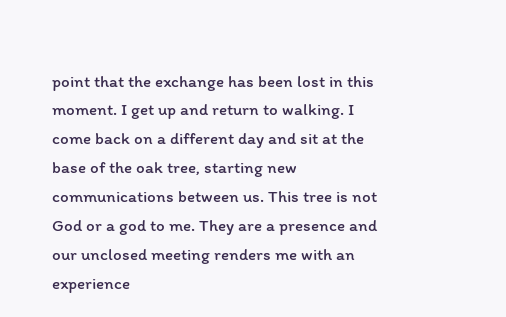point that the exchange has been lost in this moment. I get up and return to walking. I come back on a different day and sit at the base of the oak tree, starting new communications between us. This tree is not God or a god to me. They are a presence and our unclosed meeting renders me with an experience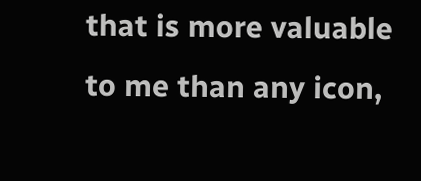that is more valuable to me than any icon,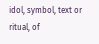idol, symbol, text or ritual, of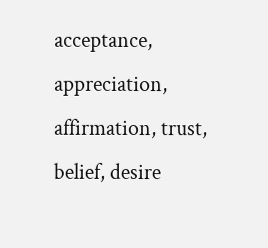acceptance, appreciation, affirmation, trust, belief, desire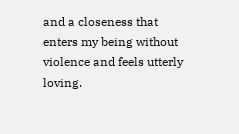and a closeness that enters my being without violence and feels utterly loving.